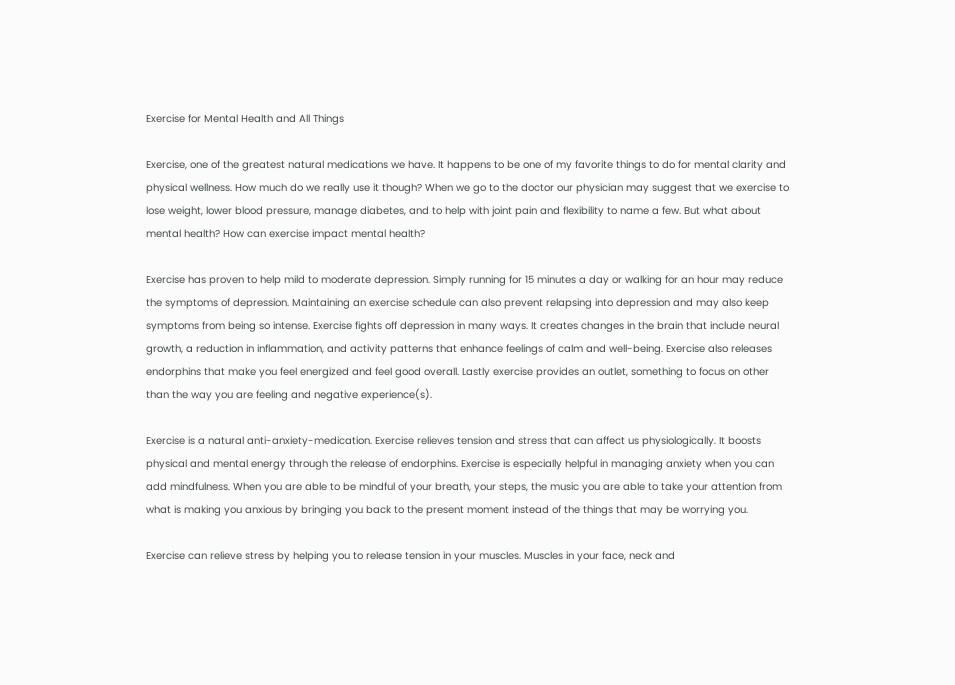Exercise for Mental Health and All Things

Exercise, one of the greatest natural medications we have. It happens to be one of my favorite things to do for mental clarity and physical wellness. How much do we really use it though? When we go to the doctor our physician may suggest that we exercise to lose weight, lower blood pressure, manage diabetes, and to help with joint pain and flexibility to name a few. But what about mental health? How can exercise impact mental health?

Exercise has proven to help mild to moderate depression. Simply running for 15 minutes a day or walking for an hour may reduce the symptoms of depression. Maintaining an exercise schedule can also prevent relapsing into depression and may also keep symptoms from being so intense. Exercise fights off depression in many ways. It creates changes in the brain that include neural growth, a reduction in inflammation, and activity patterns that enhance feelings of calm and well-being. Exercise also releases endorphins that make you feel energized and feel good overall. Lastly exercise provides an outlet, something to focus on other than the way you are feeling and negative experience(s).

Exercise is a natural anti-anxiety-medication. Exercise relieves tension and stress that can affect us physiologically. It boosts physical and mental energy through the release of endorphins. Exercise is especially helpful in managing anxiety when you can add mindfulness. When you are able to be mindful of your breath, your steps, the music you are able to take your attention from what is making you anxious by bringing you back to the present moment instead of the things that may be worrying you.

Exercise can relieve stress by helping you to release tension in your muscles. Muscles in your face, neck and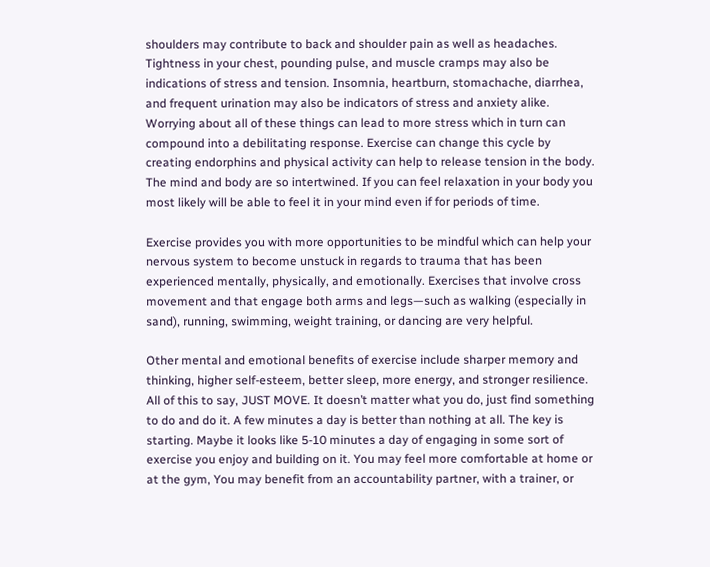shoulders may contribute to back and shoulder pain as well as headaches. Tightness in your chest, pounding pulse, and muscle cramps may also be indications of stress and tension. Insomnia, heartburn, stomachache, diarrhea, and frequent urination may also be indicators of stress and anxiety alike. Worrying about all of these things can lead to more stress which in turn can compound into a debilitating response. Exercise can change this cycle by creating endorphins and physical activity can help to release tension in the body. The mind and body are so intertwined. If you can feel relaxation in your body you most likely will be able to feel it in your mind even if for periods of time.

Exercise provides you with more opportunities to be mindful which can help your nervous system to become unstuck in regards to trauma that has been experienced mentally, physically, and emotionally. Exercises that involve cross movement and that engage both arms and legs—such as walking (especially in sand), running, swimming, weight training, or dancing are very helpful.

Other mental and emotional benefits of exercise include sharper memory and thinking, higher self-esteem, better sleep, more energy, and stronger resilience. All of this to say, JUST MOVE. It doesn’t matter what you do, just find something to do and do it. A few minutes a day is better than nothing at all. The key is starting. Maybe it looks like 5-10 minutes a day of engaging in some sort of exercise you enjoy and building on it. You may feel more comfortable at home or at the gym, You may benefit from an accountability partner, with a trainer, or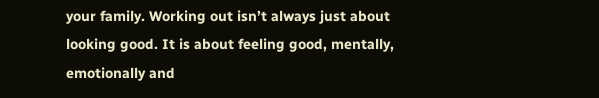your family. Working out isn’t always just about looking good. It is about feeling good, mentally, emotionally and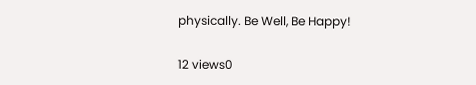physically. Be Well, Be Happy!

12 views0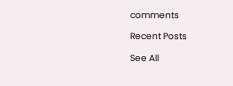comments

Recent Posts

See All